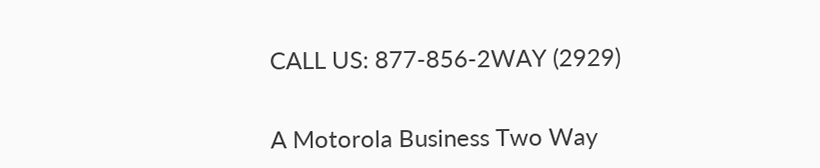CALL US: 877-856-2WAY (2929)


A Motorola Business Two Way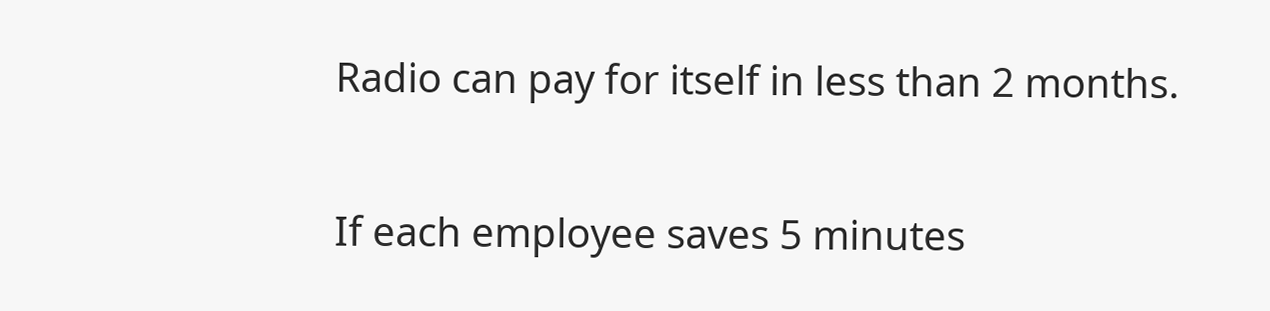Radio can pay for itself in less than 2 months.

If each employee saves 5 minutes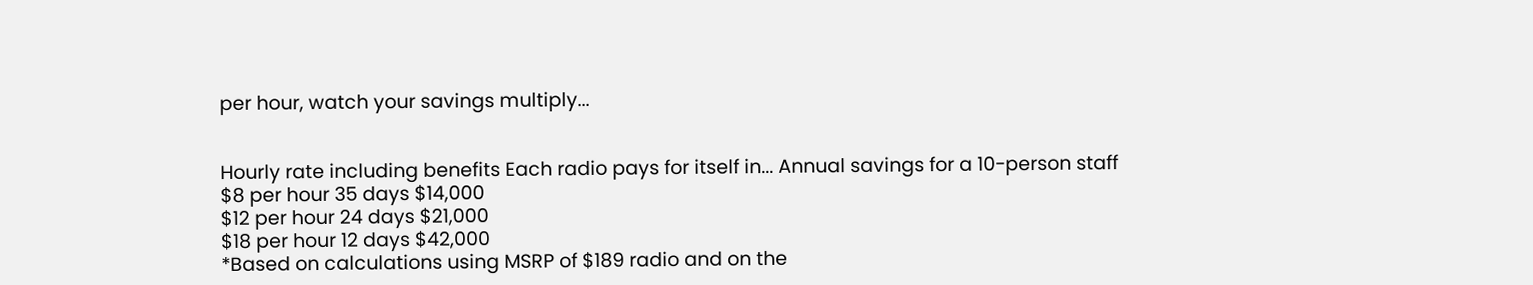per hour, watch your savings multiply...


Hourly rate including benefits Each radio pays for itself in... Annual savings for a 10-person staff
$8 per hour 35 days $14,000
$12 per hour 24 days $21,000
$18 per hour 12 days $42,000
*Based on calculations using MSRP of $189 radio and on the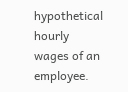hypothetical hourly wages of an employee.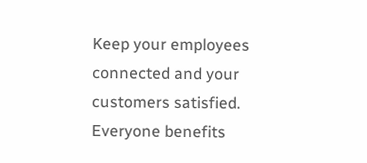Keep your employees connected and your customers satisfied. Everyone benefits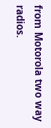from Motorola two way radios.